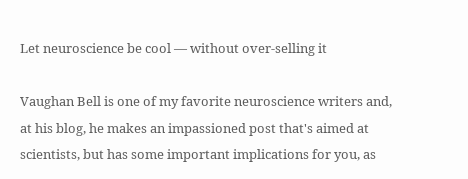Let neuroscience be cool — without over-selling it

Vaughan Bell is one of my favorite neuroscience writers and, at his blog, he makes an impassioned post that's aimed at scientists, but has some important implications for you, as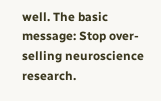well. The basic message: Stop over-selling neuroscience research.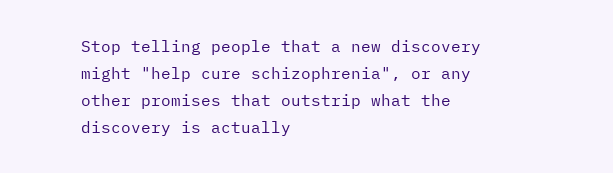Stop telling people that a new discovery might "help cure schizophrenia", or any other promises that outstrip what the discovery is actually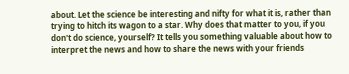about. Let the science be interesting and nifty for what it is, rather than trying to hitch its wagon to a star. Why does that matter to you, if you don't do science, yourself? It tells you something valuable about how to interpret the news and how to share the news with your friends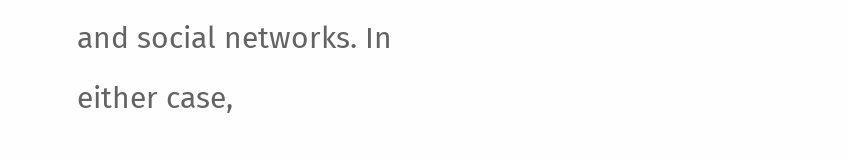and social networks. In either case,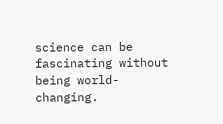science can be fascinating without being world-changing.